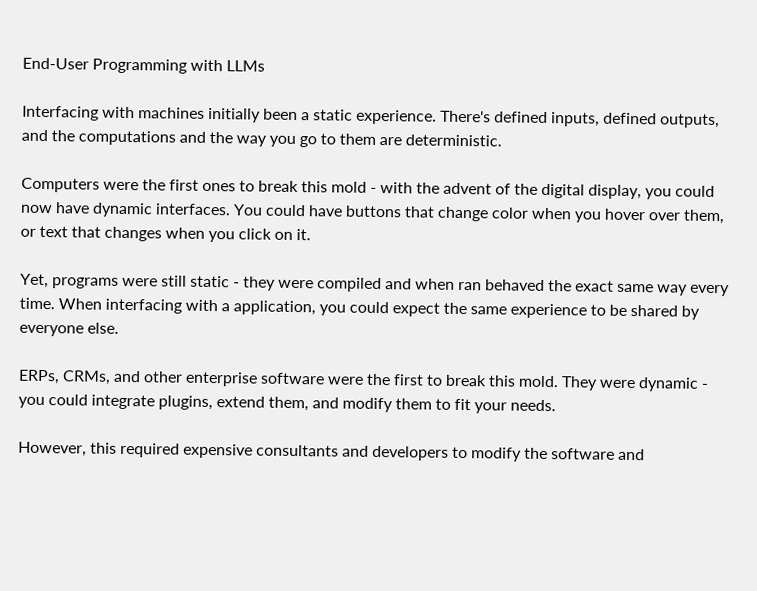End-User Programming with LLMs

Interfacing with machines initially been a static experience. There's defined inputs, defined outputs, and the computations and the way you go to them are deterministic.

Computers were the first ones to break this mold - with the advent of the digital display, you could now have dynamic interfaces. You could have buttons that change color when you hover over them, or text that changes when you click on it.

Yet, programs were still static - they were compiled and when ran behaved the exact same way every time. When interfacing with a application, you could expect the same experience to be shared by everyone else.

ERPs, CRMs, and other enterprise software were the first to break this mold. They were dynamic - you could integrate plugins, extend them, and modify them to fit your needs.

However, this required expensive consultants and developers to modify the software and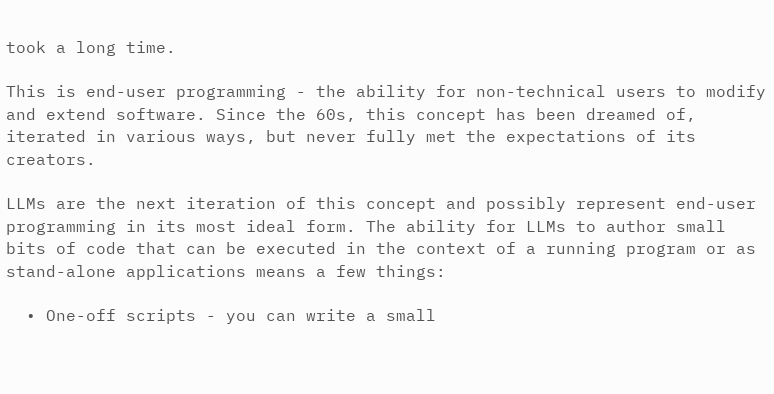took a long time.

This is end-user programming - the ability for non-technical users to modify and extend software. Since the 60s, this concept has been dreamed of, iterated in various ways, but never fully met the expectations of its creators.

LLMs are the next iteration of this concept and possibly represent end-user programming in its most ideal form. The ability for LLMs to author small bits of code that can be executed in the context of a running program or as stand-alone applications means a few things:

  • One-off scripts - you can write a small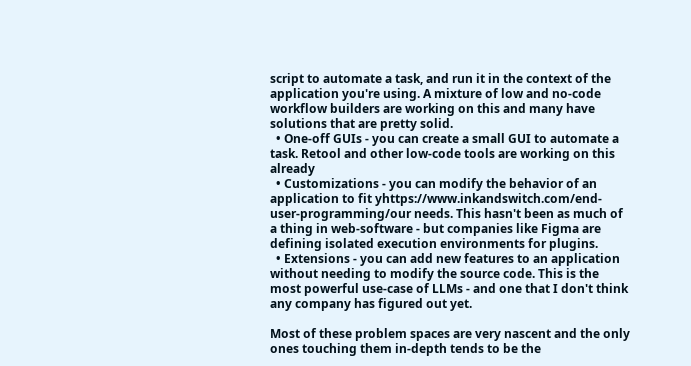script to automate a task, and run it in the context of the application you're using. A mixture of low and no-code workflow builders are working on this and many have solutions that are pretty solid.
  • One-off GUIs - you can create a small GUI to automate a task. Retool and other low-code tools are working on this already
  • Customizations - you can modify the behavior of an application to fit yhttps://www.inkandswitch.com/end-user-programming/our needs. This hasn't been as much of a thing in web-software - but companies like Figma are defining isolated execution environments for plugins.
  • Extensions - you can add new features to an application without needing to modify the source code. This is the most powerful use-case of LLMs - and one that I don't think any company has figured out yet.

Most of these problem spaces are very nascent and the only ones touching them in-depth tends to be the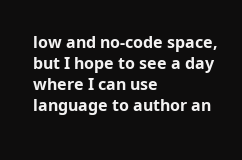low and no-code space, but I hope to see a day where I can use language to author an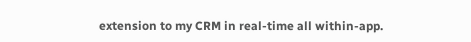extension to my CRM in real-time all within-app.